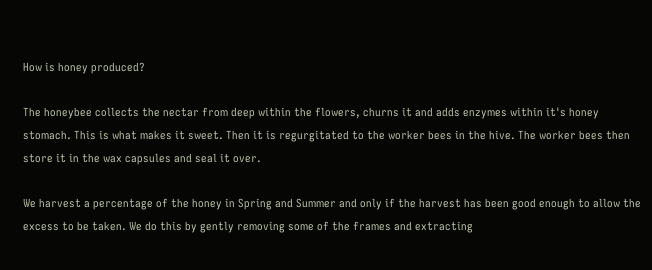How is honey produced?

The honeybee collects the nectar from deep within the flowers, churns it and adds enzymes within it's honey stomach. This is what makes it sweet. Then it is regurgitated to the worker bees in the hive. The worker bees then store it in the wax capsules and seal it over.

We harvest a percentage of the honey in Spring and Summer and only if the harvest has been good enough to allow the excess to be taken. We do this by gently removing some of the frames and extracting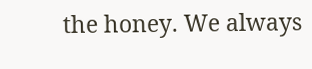the honey. We always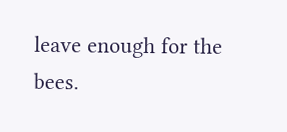leave enough for the bees.